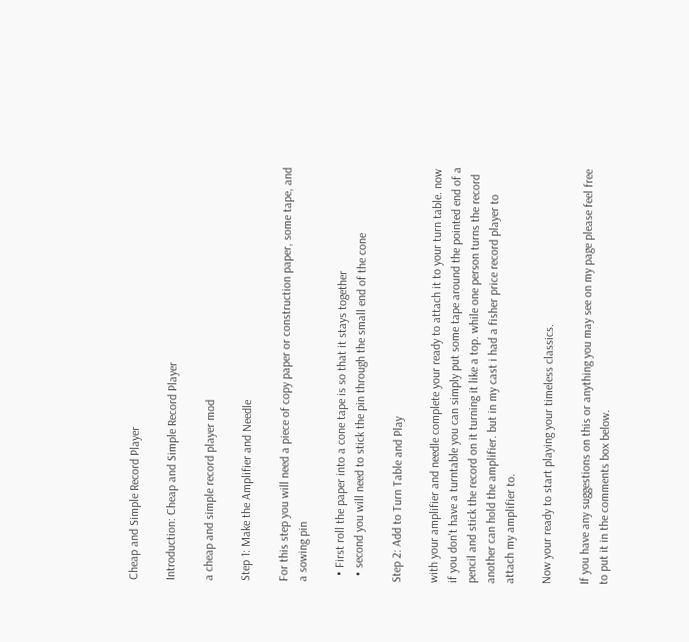Cheap and Simple Record Player

Introduction: Cheap and Simple Record Player

a cheap and simple record player mod

Step 1: Make the Amplifier and Needle

For this step you will need a piece of copy paper or construction paper, some tape, and a sowing pin

  • First roll the paper into a cone tape is so that it stays together
  • second you will need to stick the pin through the small end of the cone

Step 2: Add to Turn Table and Play

with your amplifier and needle complete your ready to attach it to your turn table. now if you don't have a turntable you can simply put some tape around the pointed end of a pencil and stick the record on it turning it like a top. while one person turns the record another can hold the amplifier. but in my cast i had a fisher price record player to attach my amplifier to.

Now your ready to start playing your timeless classics.

If you have any suggestions on this or anything you may see on my page please feel free to put it in the comments box below.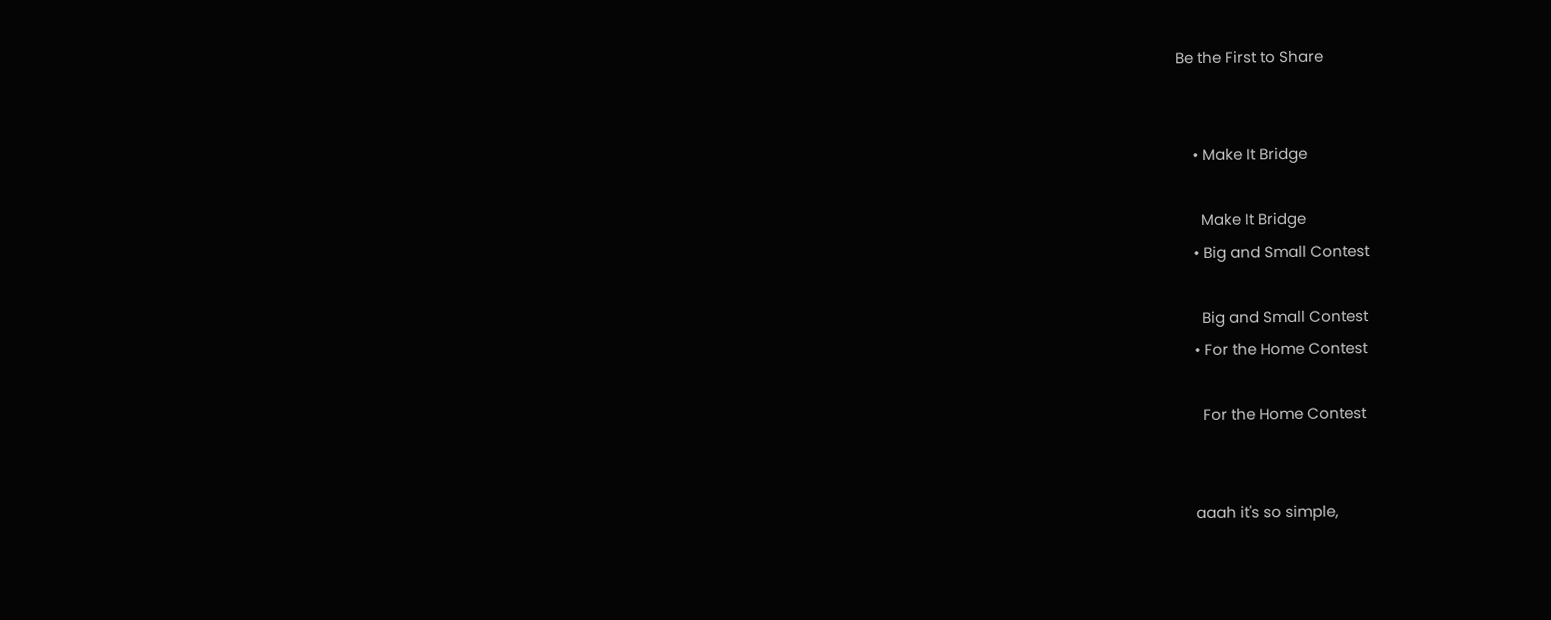Be the First to Share


    • Make It Bridge

      Make It Bridge
    • Big and Small Contest

      Big and Small Contest
    • For the Home Contest

      For the Home Contest


    aaah it's so simple,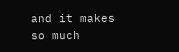and it makes so much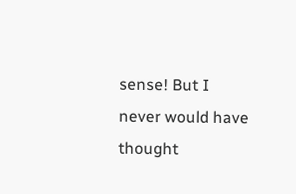sense! But I never would have thought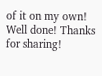of it on my own! Well done! Thanks for sharing!